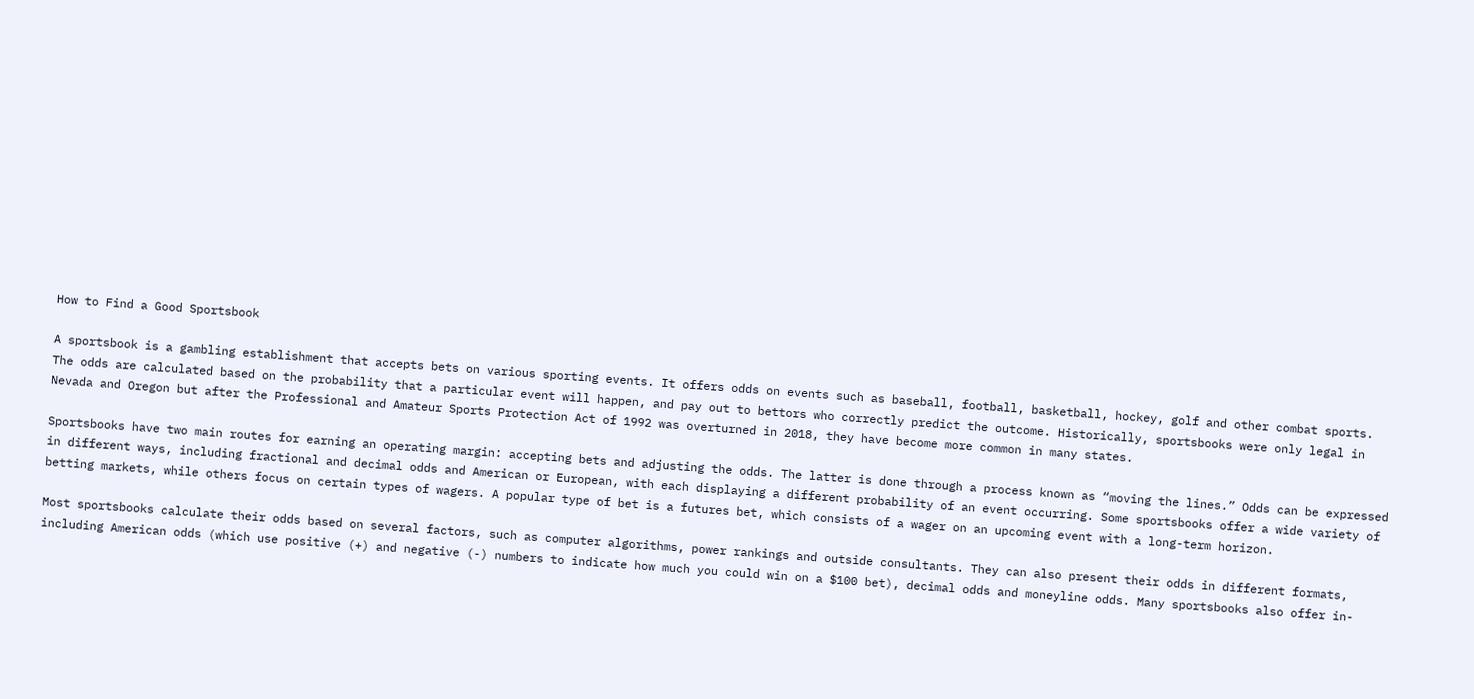How to Find a Good Sportsbook

A sportsbook is a gambling establishment that accepts bets on various sporting events. It offers odds on events such as baseball, football, basketball, hockey, golf and other combat sports. The odds are calculated based on the probability that a particular event will happen, and pay out to bettors who correctly predict the outcome. Historically, sportsbooks were only legal in Nevada and Oregon but after the Professional and Amateur Sports Protection Act of 1992 was overturned in 2018, they have become more common in many states.

Sportsbooks have two main routes for earning an operating margin: accepting bets and adjusting the odds. The latter is done through a process known as “moving the lines.” Odds can be expressed in different ways, including fractional and decimal odds and American or European, with each displaying a different probability of an event occurring. Some sportsbooks offer a wide variety of betting markets, while others focus on certain types of wagers. A popular type of bet is a futures bet, which consists of a wager on an upcoming event with a long-term horizon.

Most sportsbooks calculate their odds based on several factors, such as computer algorithms, power rankings and outside consultants. They can also present their odds in different formats, including American odds (which use positive (+) and negative (-) numbers to indicate how much you could win on a $100 bet), decimal odds and moneyline odds. Many sportsbooks also offer in-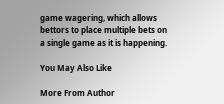game wagering, which allows bettors to place multiple bets on a single game as it is happening.

You May Also Like

More From Author